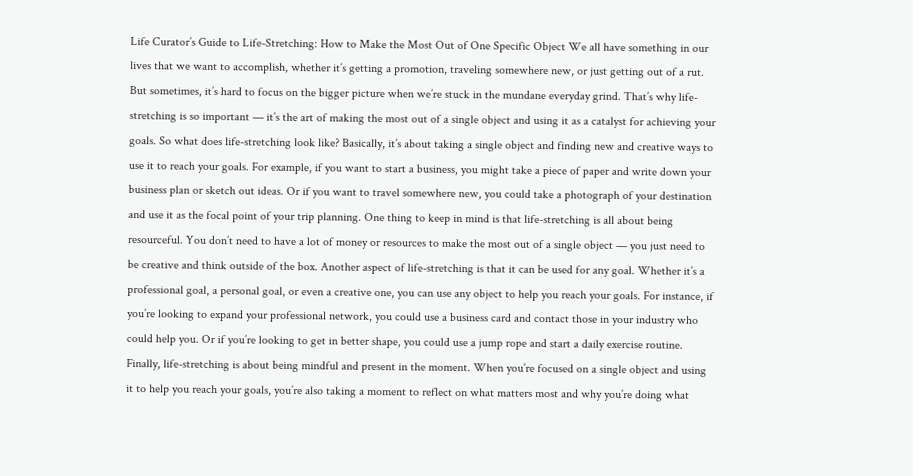Life Curator’s Guide to Life-Stretching: How to Make the Most Out of One Specific Object We all have something in our lives that we want to accomplish, whether it’s getting a promotion, traveling somewhere new, or just getting out of a rut. But sometimes, it’s hard to focus on the bigger picture when we’re stuck in the mundane everyday grind. That’s why life-stretching is so important — it’s the art of making the most out of a single object and using it as a catalyst for achieving your goals. So what does life-stretching look like? Basically, it’s about taking a single object and finding new and creative ways to use it to reach your goals. For example, if you want to start a business, you might take a piece of paper and write down your business plan or sketch out ideas. Or if you want to travel somewhere new, you could take a photograph of your destination and use it as the focal point of your trip planning. One thing to keep in mind is that life-stretching is all about being resourceful. You don’t need to have a lot of money or resources to make the most out of a single object — you just need to be creative and think outside of the box. Another aspect of life-stretching is that it can be used for any goal. Whether it’s a professional goal, a personal goal, or even a creative one, you can use any object to help you reach your goals. For instance, if you’re looking to expand your professional network, you could use a business card and contact those in your industry who could help you. Or if you’re looking to get in better shape, you could use a jump rope and start a daily exercise routine. Finally, life-stretching is about being mindful and present in the moment. When you’re focused on a single object and using it to help you reach your goals, you’re also taking a moment to reflect on what matters most and why you’re doing what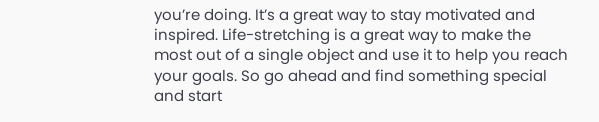you’re doing. It’s a great way to stay motivated and inspired. Life-stretching is a great way to make the most out of a single object and use it to help you reach your goals. So go ahead and find something special and start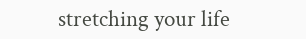stretching your life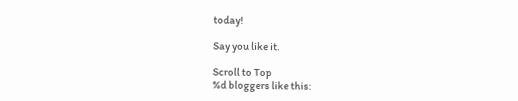today!

Say you like it.

Scroll to Top
%d bloggers like this: